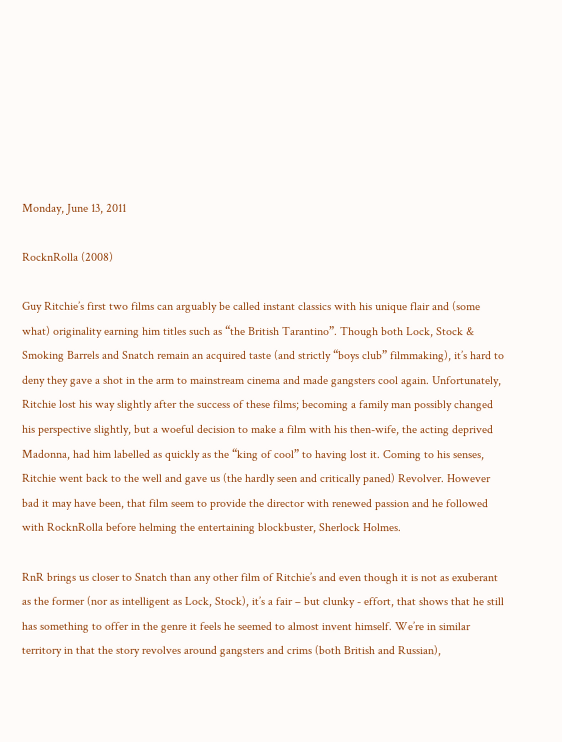Monday, June 13, 2011

RocknRolla (2008)

Guy Ritchie’s first two films can arguably be called instant classics with his unique flair and (some what) originality earning him titles such as “the British Tarantino”. Though both Lock, Stock & Smoking Barrels and Snatch remain an acquired taste (and strictly “boys club” filmmaking), it’s hard to deny they gave a shot in the arm to mainstream cinema and made gangsters cool again. Unfortunately, Ritchie lost his way slightly after the success of these films; becoming a family man possibly changed his perspective slightly, but a woeful decision to make a film with his then-wife, the acting deprived Madonna, had him labelled as quickly as the “king of cool” to having lost it. Coming to his senses, Ritchie went back to the well and gave us (the hardly seen and critically paned) Revolver. However bad it may have been, that film seem to provide the director with renewed passion and he followed with RocknRolla before helming the entertaining blockbuster, Sherlock Holmes.

RnR brings us closer to Snatch than any other film of Ritchie’s and even though it is not as exuberant as the former (nor as intelligent as Lock, Stock), it’s a fair – but clunky - effort, that shows that he still has something to offer in the genre it feels he seemed to almost invent himself. We’re in similar territory in that the story revolves around gangsters and crims (both British and Russian),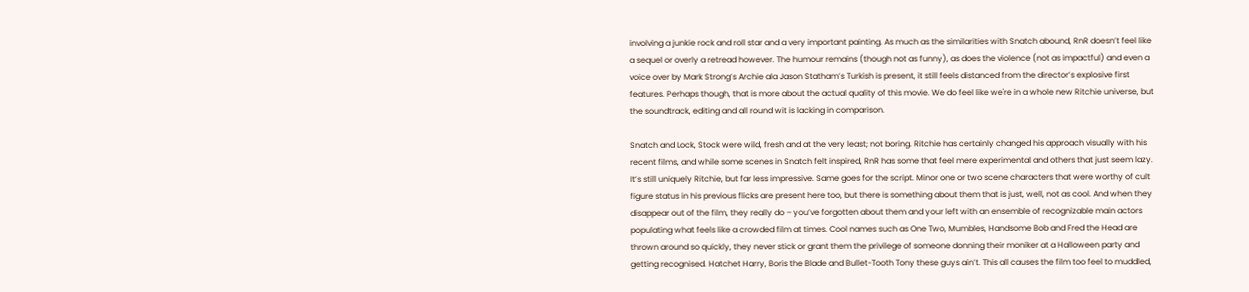involving a junkie rock and roll star and a very important painting. As much as the similarities with Snatch abound, RnR doesn’t feel like a sequel or overly a retread however. The humour remains (though not as funny), as does the violence (not as impactful) and even a voice over by Mark Strong’s Archie ala Jason Statham’s Turkish is present, it still feels distanced from the director’s explosive first features. Perhaps though, that is more about the actual quality of this movie. We do feel like we're in a whole new Ritchie universe, but the soundtrack, editing and all round wit is lacking in comparison.

Snatch and Lock, Stock were wild, fresh and at the very least; not boring. Ritchie has certainly changed his approach visually with his recent films, and while some scenes in Snatch felt inspired, RnR has some that feel mere experimental and others that just seem lazy. It’s still uniquely Ritchie, but far less impressive. Same goes for the script. Minor one or two scene characters that were worthy of cult figure status in his previous flicks are present here too, but there is something about them that is just, well, not as cool. And when they disappear out of the film, they really do – you’ve forgotten about them and your left with an ensemble of recognizable main actors populating what feels like a crowded film at times. Cool names such as One Two, Mumbles, Handsome Bob and Fred the Head are thrown around so quickly, they never stick or grant them the privilege of someone donning their moniker at a Halloween party and getting recognised. Hatchet Harry, Boris the Blade and Bullet-Tooth Tony these guys ain’t. This all causes the film too feel to muddled,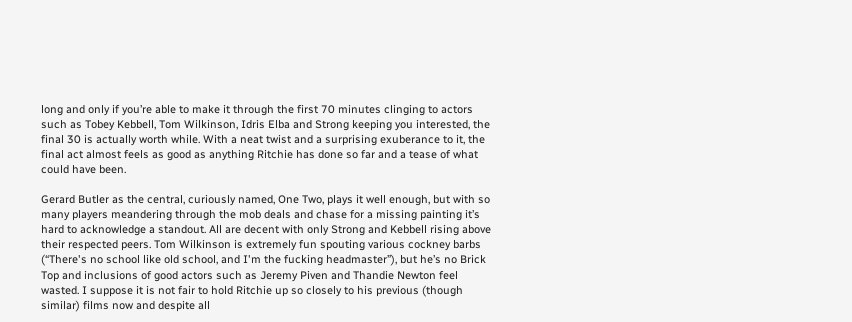long and only if you’re able to make it through the first 70 minutes clinging to actors such as Tobey Kebbell, Tom Wilkinson, Idris Elba and Strong keeping you interested, the final 30 is actually worth while. With a neat twist and a surprising exuberance to it, the final act almost feels as good as anything Ritchie has done so far and a tease of what could have been.

Gerard Butler as the central, curiously named, One Two, plays it well enough, but with so many players meandering through the mob deals and chase for a missing painting it’s hard to acknowledge a standout. All are decent with only Strong and Kebbell rising above their respected peers. Tom Wilkinson is extremely fun spouting various cockney barbs (“There's no school like old school, and I'm the fucking headmaster”), but he’s no Brick Top and inclusions of good actors such as Jeremy Piven and Thandie Newton feel wasted. I suppose it is not fair to hold Ritchie up so closely to his previous (though similar) films now and despite all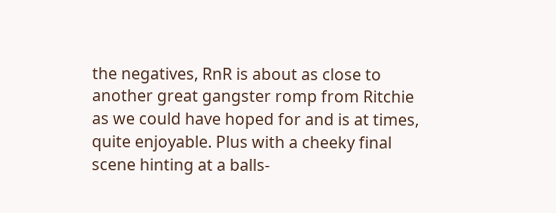the negatives, RnR is about as close to another great gangster romp from Ritchie as we could have hoped for and is at times, quite enjoyable. Plus with a cheeky final scene hinting at a balls-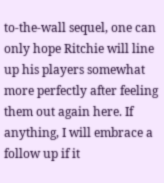to-the-wall sequel, one can only hope Ritchie will line up his players somewhat more perfectly after feeling them out again here. If anything, I will embrace a follow up if it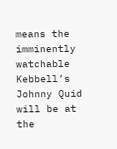means the imminently watchable Kebbell’s Johnny Quid will be at the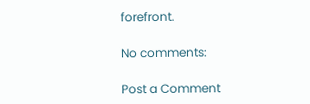forefront.

No comments:

Post a Comment